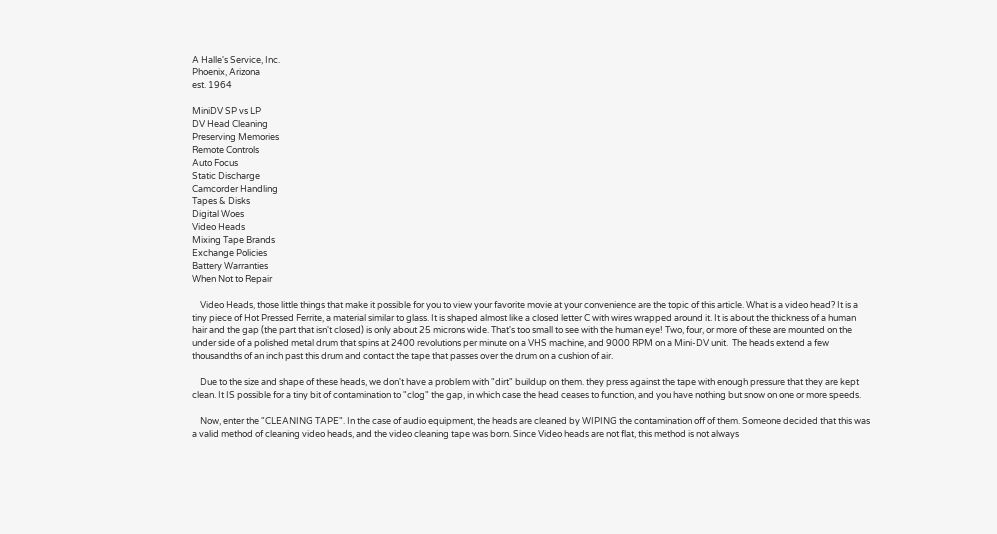A Halle's Service, Inc.
Phoenix, Arizona
est. 1964

MiniDV SP vs LP
DV Head Cleaning
Preserving Memories
Remote Controls
Auto Focus
Static Discharge
Camcorder Handling
Tapes & Disks
Digital Woes
Video Heads
Mixing Tape Brands
Exchange Policies
Battery Warranties
When Not to Repair

    Video Heads, those little things that make it possible for you to view your favorite movie at your convenience are the topic of this article. What is a video head? It is a tiny piece of Hot Pressed Ferrite, a material similar to glass. It is shaped almost like a closed letter C with wires wrapped around it. It is about the thickness of a human hair and the gap (the part that isn't closed) is only about 25 microns wide. That's too small to see with the human eye! Two, four, or more of these are mounted on the under side of a polished metal drum that spins at 2400 revolutions per minute on a VHS machine, and 9000 RPM on a Mini-DV unit.  The heads extend a few thousandths of an inch past this drum and contact the tape that passes over the drum on a cushion of air.

    Due to the size and shape of these heads, we don't have a problem with "dirt" buildup on them. they press against the tape with enough pressure that they are kept clean. It IS possible for a tiny bit of contamination to "clog" the gap, in which case the head ceases to function, and you have nothing but snow on one or more speeds.

    Now, enter the "CLEANING TAPE". In the case of audio equipment, the heads are cleaned by WIPING the contamination off of them. Someone decided that this was a valid method of cleaning video heads, and the video cleaning tape was born. Since Video heads are not flat, this method is not always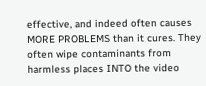effective, and indeed often causes MORE PROBLEMS than it cures. They often wipe contaminants from harmless places INTO the video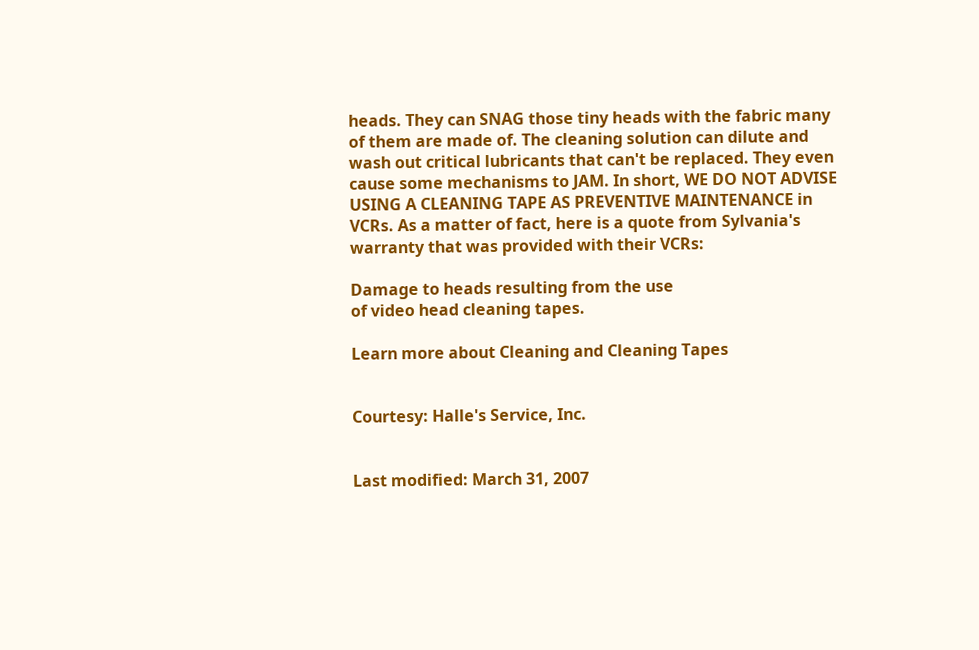heads. They can SNAG those tiny heads with the fabric many of them are made of. The cleaning solution can dilute and wash out critical lubricants that can't be replaced. They even cause some mechanisms to JAM. In short, WE DO NOT ADVISE USING A CLEANING TAPE AS PREVENTIVE MAINTENANCE in  VCRs. As a matter of fact, here is a quote from Sylvania's warranty that was provided with their VCRs:

Damage to heads resulting from the use
of video head cleaning tapes.

Learn more about Cleaning and Cleaning Tapes


Courtesy: Halle's Service, Inc.


Last modified: March 31, 2007